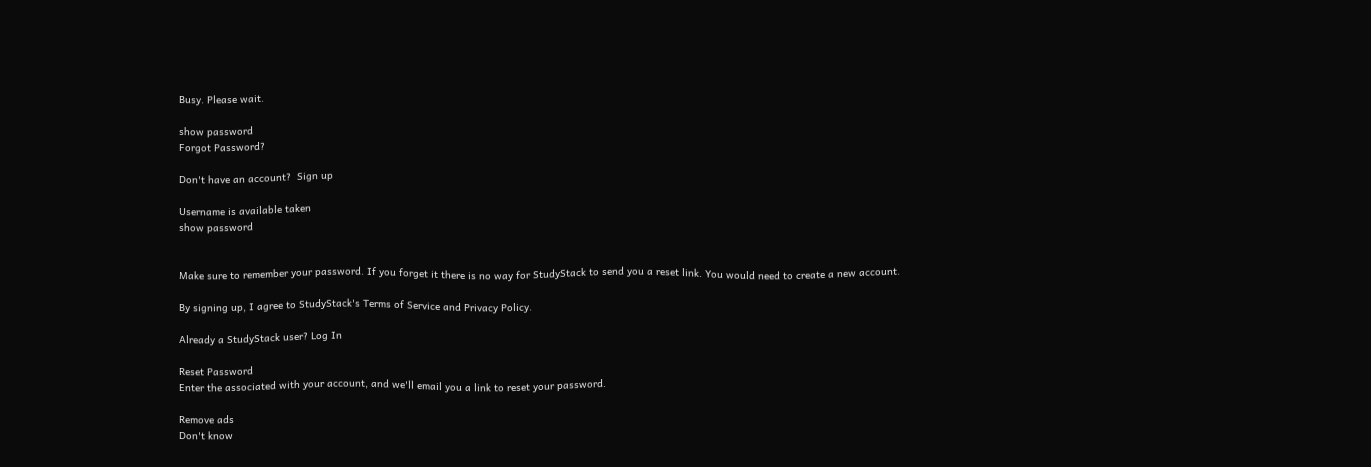Busy. Please wait.

show password
Forgot Password?

Don't have an account?  Sign up

Username is available taken
show password


Make sure to remember your password. If you forget it there is no way for StudyStack to send you a reset link. You would need to create a new account.

By signing up, I agree to StudyStack's Terms of Service and Privacy Policy.

Already a StudyStack user? Log In

Reset Password
Enter the associated with your account, and we'll email you a link to reset your password.

Remove ads
Don't know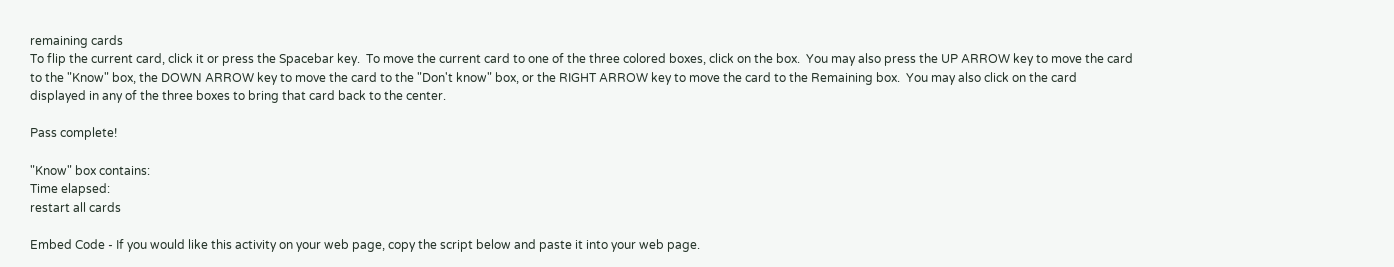remaining cards
To flip the current card, click it or press the Spacebar key.  To move the current card to one of the three colored boxes, click on the box.  You may also press the UP ARROW key to move the card to the "Know" box, the DOWN ARROW key to move the card to the "Don't know" box, or the RIGHT ARROW key to move the card to the Remaining box.  You may also click on the card displayed in any of the three boxes to bring that card back to the center.

Pass complete!

"Know" box contains:
Time elapsed:
restart all cards

Embed Code - If you would like this activity on your web page, copy the script below and paste it into your web page.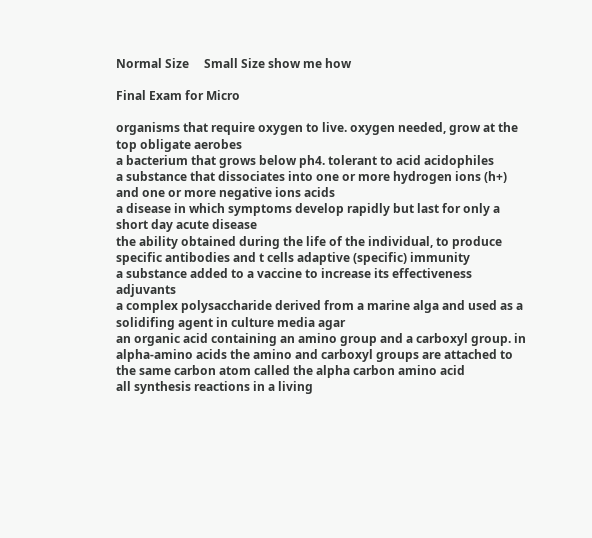Normal Size     Small Size show me how

Final Exam for Micro

organisms that require oxygen to live. oxygen needed, grow at the top obligate aerobes
a bacterium that grows below ph4. tolerant to acid acidophiles
a substance that dissociates into one or more hydrogen ions (h+) and one or more negative ions acids
a disease in which symptoms develop rapidly but last for only a short day acute disease
the ability obtained during the life of the individual, to produce specific antibodies and t cells adaptive (specific) immunity
a substance added to a vaccine to increase its effectiveness adjuvants
a complex polysaccharide derived from a marine alga and used as a solidifing agent in culture media agar
an organic acid containing an amino group and a carboxyl group. in alpha-amino acids the amino and carboxyl groups are attached to the same carbon atom called the alpha carbon amino acid
all synthesis reactions in a living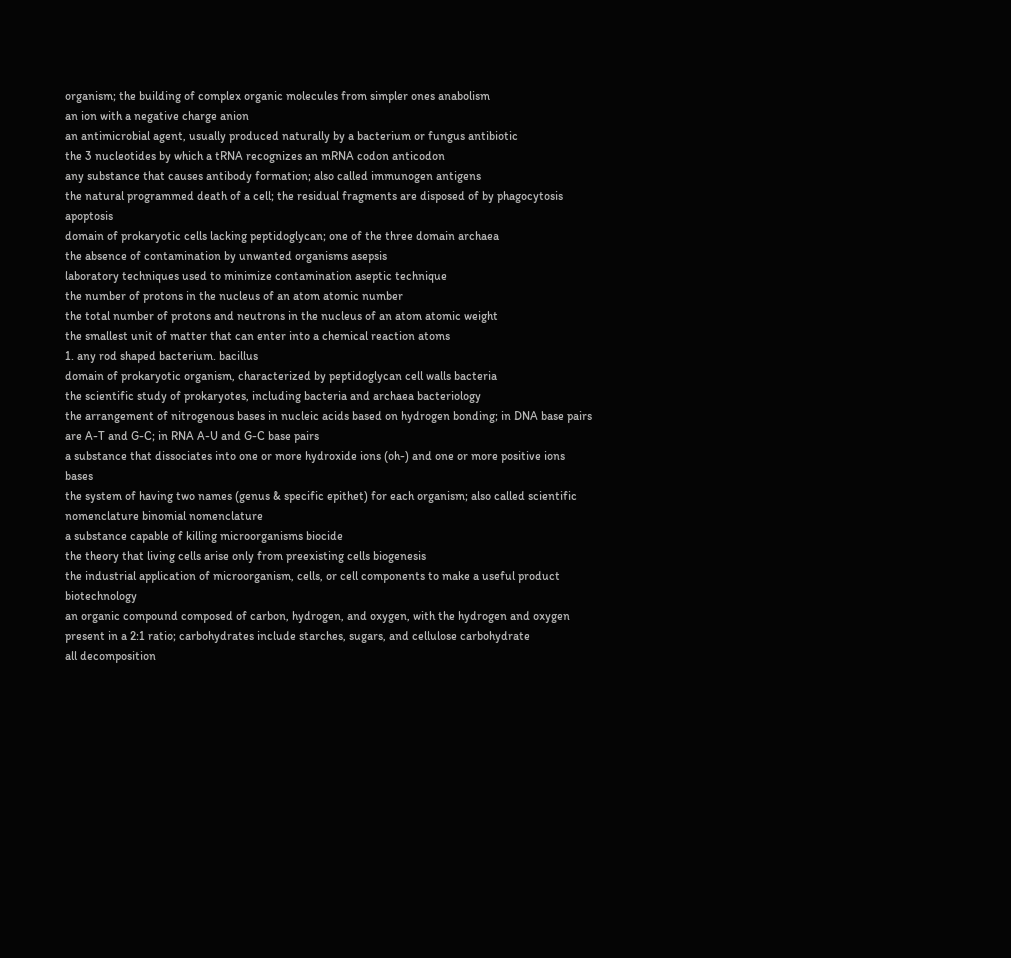organism; the building of complex organic molecules from simpler ones anabolism
an ion with a negative charge anion
an antimicrobial agent, usually produced naturally by a bacterium or fungus antibiotic
the 3 nucleotides by which a tRNA recognizes an mRNA codon anticodon
any substance that causes antibody formation; also called immunogen antigens
the natural programmed death of a cell; the residual fragments are disposed of by phagocytosis apoptosis
domain of prokaryotic cells lacking peptidoglycan; one of the three domain archaea
the absence of contamination by unwanted organisms asepsis
laboratory techniques used to minimize contamination aseptic technique
the number of protons in the nucleus of an atom atomic number
the total number of protons and neutrons in the nucleus of an atom atomic weight
the smallest unit of matter that can enter into a chemical reaction atoms
1. any rod shaped bacterium. bacillus
domain of prokaryotic organism, characterized by peptidoglycan cell walls bacteria
the scientific study of prokaryotes, including bacteria and archaea bacteriology
the arrangement of nitrogenous bases in nucleic acids based on hydrogen bonding; in DNA base pairs are A-T and G-C; in RNA A-U and G-C base pairs
a substance that dissociates into one or more hydroxide ions (oh-) and one or more positive ions bases
the system of having two names (genus & specific epithet) for each organism; also called scientific nomenclature binomial nomenclature
a substance capable of killing microorganisms biocide
the theory that living cells arise only from preexisting cells biogenesis
the industrial application of microorganism, cells, or cell components to make a useful product biotechnology
an organic compound composed of carbon, hydrogen, and oxygen, with the hydrogen and oxygen present in a 2:1 ratio; carbohydrates include starches, sugars, and cellulose carbohydrate
all decomposition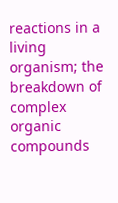reactions in a living organism; the breakdown of complex organic compounds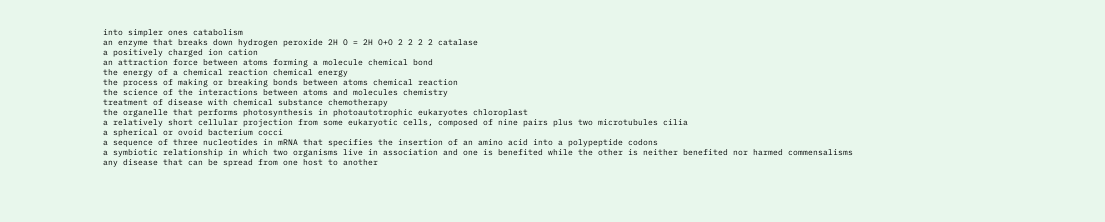into simpler ones catabolism
an enzyme that breaks down hydrogen peroxide 2H O = 2H O+O 2 2 2 2 catalase
a positively charged ion cation
an attraction force between atoms forming a molecule chemical bond
the energy of a chemical reaction chemical energy
the process of making or breaking bonds between atoms chemical reaction
the science of the interactions between atoms and molecules chemistry
treatment of disease with chemical substance chemotherapy
the organelle that performs photosynthesis in photoautotrophic eukaryotes chloroplast
a relatively short cellular projection from some eukaryotic cells, composed of nine pairs plus two microtubules cilia
a spherical or ovoid bacterium cocci
a sequence of three nucleotides in mRNA that specifies the insertion of an amino acid into a polypeptide codons
a symbiotic relationship in which two organisms live in association and one is benefited while the other is neither benefited nor harmed commensalisms
any disease that can be spread from one host to another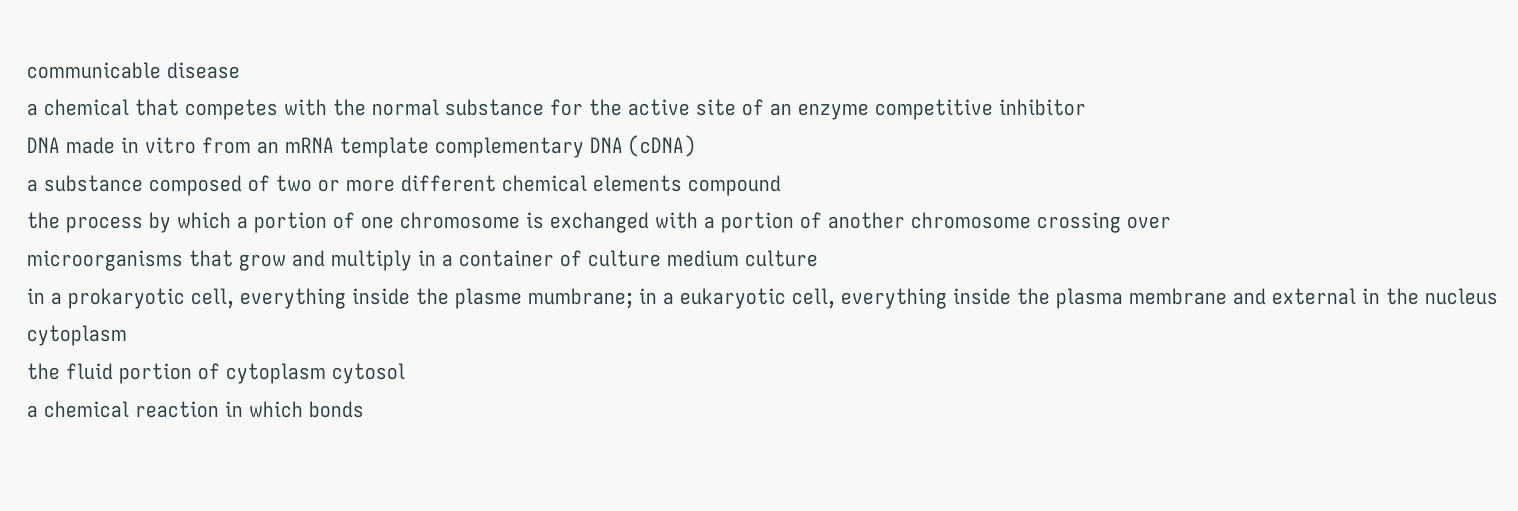communicable disease
a chemical that competes with the normal substance for the active site of an enzyme competitive inhibitor
DNA made in vitro from an mRNA template complementary DNA (cDNA)
a substance composed of two or more different chemical elements compound
the process by which a portion of one chromosome is exchanged with a portion of another chromosome crossing over
microorganisms that grow and multiply in a container of culture medium culture
in a prokaryotic cell, everything inside the plasme mumbrane; in a eukaryotic cell, everything inside the plasma membrane and external in the nucleus cytoplasm
the fluid portion of cytoplasm cytosol
a chemical reaction in which bonds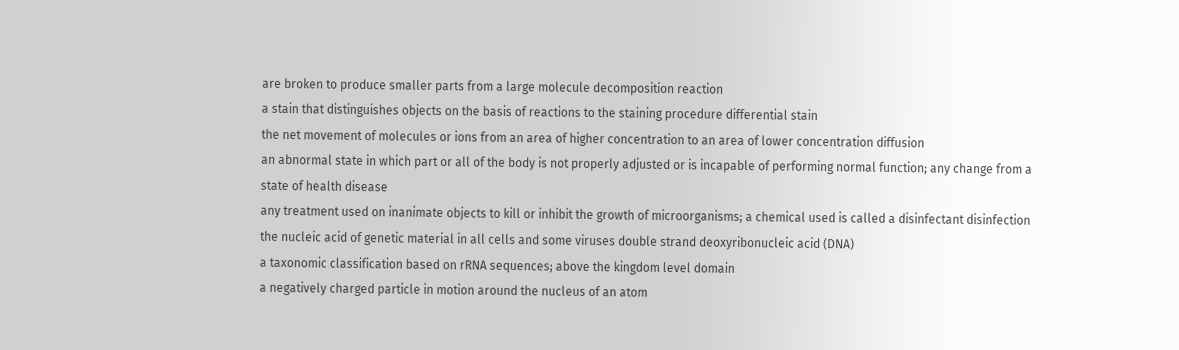are broken to produce smaller parts from a large molecule decomposition reaction
a stain that distinguishes objects on the basis of reactions to the staining procedure differential stain
the net movement of molecules or ions from an area of higher concentration to an area of lower concentration diffusion
an abnormal state in which part or all of the body is not properly adjusted or is incapable of performing normal function; any change from a state of health disease
any treatment used on inanimate objects to kill or inhibit the growth of microorganisms; a chemical used is called a disinfectant disinfection
the nucleic acid of genetic material in all cells and some viruses double strand deoxyribonucleic acid (DNA)
a taxonomic classification based on rRNA sequences; above the kingdom level domain
a negatively charged particle in motion around the nucleus of an atom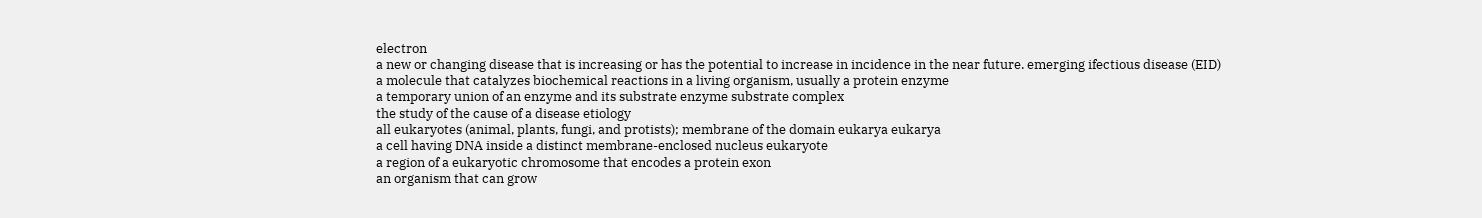electron
a new or changing disease that is increasing or has the potential to increase in incidence in the near future. emerging ifectious disease (EID)
a molecule that catalyzes biochemical reactions in a living organism, usually a protein enzyme
a temporary union of an enzyme and its substrate enzyme substrate complex
the study of the cause of a disease etiology
all eukaryotes (animal, plants, fungi, and protists); membrane of the domain eukarya eukarya
a cell having DNA inside a distinct membrane-enclosed nucleus eukaryote
a region of a eukaryotic chromosome that encodes a protein exon
an organism that can grow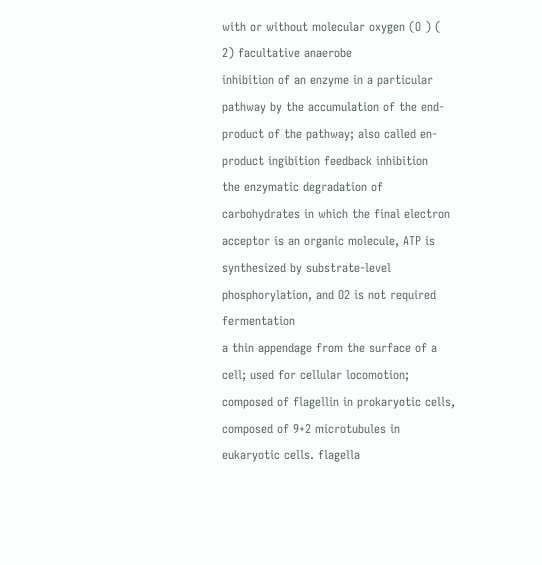with or without molecular oxygen (O ) ( 2) facultative anaerobe
inhibition of an enzyme in a particular pathway by the accumulation of the end-product of the pathway; also called en-product ingibition feedback inhibition
the enzymatic degradation of carbohydrates in which the final electron acceptor is an organic molecule, ATP is synthesized by substrate-level phosphorylation, and O2 is not required fermentation
a thin appendage from the surface of a cell; used for cellular locomotion; composed of flagellin in prokaryotic cells, composed of 9+2 microtubules in eukaryotic cells. flagella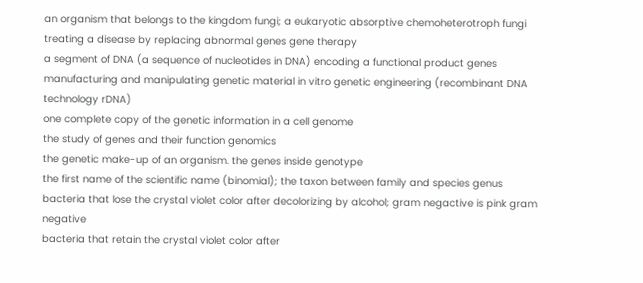an organism that belongs to the kingdom fungi; a eukaryotic absorptive chemoheterotroph fungi
treating a disease by replacing abnormal genes gene therapy
a segment of DNA (a sequence of nucleotides in DNA) encoding a functional product genes
manufacturing and manipulating genetic material in vitro genetic engineering (recombinant DNA technology rDNA)
one complete copy of the genetic information in a cell genome
the study of genes and their function genomics
the genetic make-up of an organism. the genes inside genotype
the first name of the scientific name (binomial); the taxon between family and species genus
bacteria that lose the crystal violet color after decolorizing by alcohol; gram negactive is pink gram negative
bacteria that retain the crystal violet color after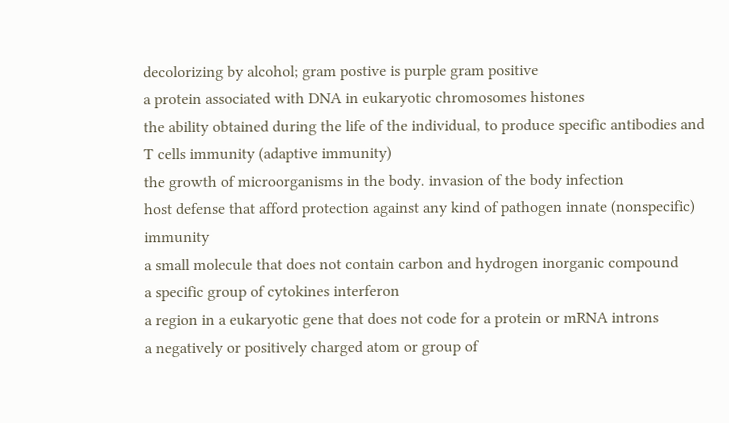decolorizing by alcohol; gram postive is purple gram positive
a protein associated with DNA in eukaryotic chromosomes histones
the ability obtained during the life of the individual, to produce specific antibodies and T cells immunity (adaptive immunity)
the growth of microorganisms in the body. invasion of the body infection
host defense that afford protection against any kind of pathogen innate (nonspecific) immunity
a small molecule that does not contain carbon and hydrogen inorganic compound
a specific group of cytokines interferon
a region in a eukaryotic gene that does not code for a protein or mRNA introns
a negatively or positively charged atom or group of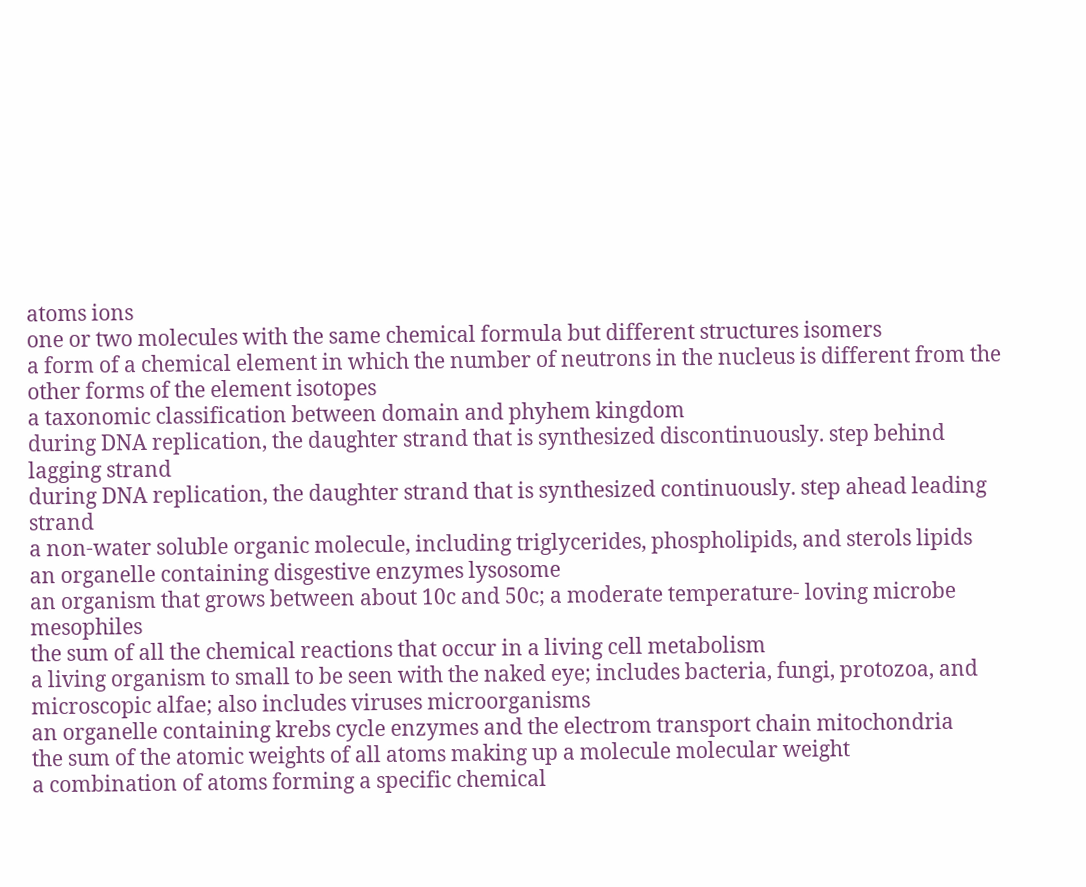atoms ions
one or two molecules with the same chemical formula but different structures isomers
a form of a chemical element in which the number of neutrons in the nucleus is different from the other forms of the element isotopes
a taxonomic classification between domain and phyhem kingdom
during DNA replication, the daughter strand that is synthesized discontinuously. step behind lagging strand
during DNA replication, the daughter strand that is synthesized continuously. step ahead leading strand
a non-water soluble organic molecule, including triglycerides, phospholipids, and sterols lipids
an organelle containing disgestive enzymes lysosome
an organism that grows between about 10c and 50c; a moderate temperature- loving microbe mesophiles
the sum of all the chemical reactions that occur in a living cell metabolism
a living organism to small to be seen with the naked eye; includes bacteria, fungi, protozoa, and microscopic alfae; also includes viruses microorganisms
an organelle containing krebs cycle enzymes and the electrom transport chain mitochondria
the sum of the atomic weights of all atoms making up a molecule molecular weight
a combination of atoms forming a specific chemical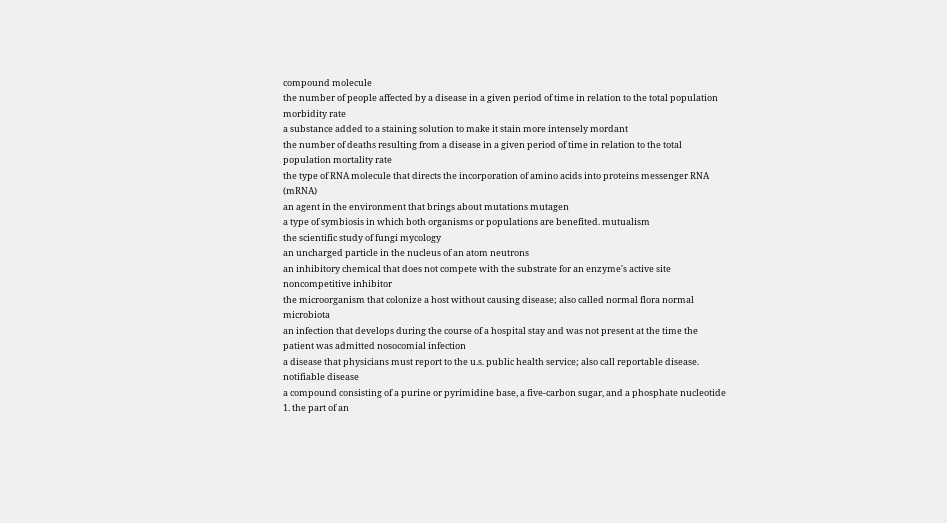compound molecule
the number of people affected by a disease in a given period of time in relation to the total population morbidity rate
a substance added to a staining solution to make it stain more intensely mordant
the number of deaths resulting from a disease in a given period of time in relation to the total population mortality rate
the type of RNA molecule that directs the incorporation of amino acids into proteins messenger RNA (mRNA)
an agent in the environment that brings about mutations mutagen
a type of symbiosis in which both organisms or populations are benefited. mutualism
the scientific study of fungi mycology
an uncharged particle in the nucleus of an atom neutrons
an inhibitory chemical that does not compete with the substrate for an enzyme's active site noncompetitive inhibitor
the microorganism that colonize a host without causing disease; also called normal flora normal microbiota
an infection that develops during the course of a hospital stay and was not present at the time the patient was admitted nosocomial infection
a disease that physicians must report to the u.s. public health service; also call reportable disease. notifiable disease
a compound consisting of a purine or pyrimidine base, a five-carbon sugar, and a phosphate nucleotide
1. the part of an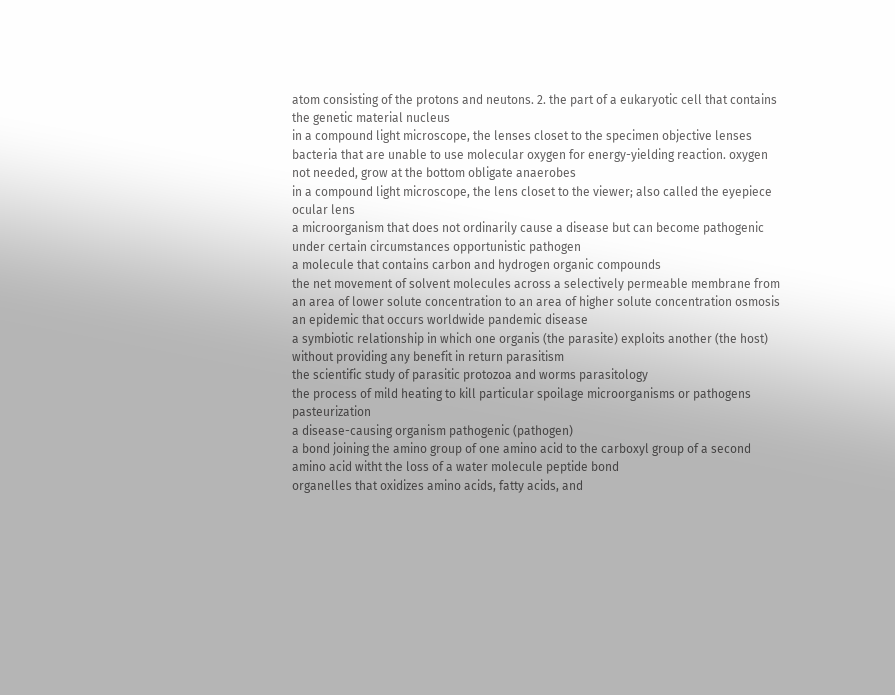atom consisting of the protons and neutons. 2. the part of a eukaryotic cell that contains the genetic material nucleus
in a compound light microscope, the lenses closet to the specimen objective lenses
bacteria that are unable to use molecular oxygen for energy-yielding reaction. oxygen not needed, grow at the bottom obligate anaerobes
in a compound light microscope, the lens closet to the viewer; also called the eyepiece ocular lens
a microorganism that does not ordinarily cause a disease but can become pathogenic under certain circumstances opportunistic pathogen
a molecule that contains carbon and hydrogen organic compounds
the net movement of solvent molecules across a selectively permeable membrane from an area of lower solute concentration to an area of higher solute concentration osmosis
an epidemic that occurs worldwide pandemic disease
a symbiotic relationship in which one organis (the parasite) exploits another (the host) without providing any benefit in return parasitism
the scientific study of parasitic protozoa and worms parasitology
the process of mild heating to kill particular spoilage microorganisms or pathogens pasteurization
a disease-causing organism pathogenic (pathogen)
a bond joining the amino group of one amino acid to the carboxyl group of a second amino acid witht the loss of a water molecule peptide bond
organelles that oxidizes amino acids, fatty acids, and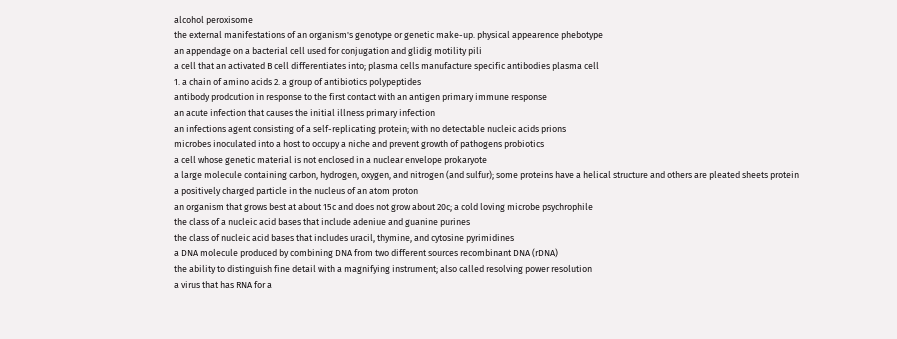alcohol peroxisome
the external manifestations of an organism's genotype or genetic make-up. physical appearence phebotype
an appendage on a bacterial cell used for conjugation and glidig motility pili
a cell that an activated B cell differentiates into; plasma cells manufacture specific antibodies plasma cell
1. a chain of amino acids 2. a group of antibiotics polypeptides
antibody prodcution in response to the first contact with an antigen primary immune response
an acute infection that causes the initial illness primary infection
an infections agent consisting of a self-replicating protein; with no detectable nucleic acids prions
microbes inoculated into a host to occupy a niche and prevent growth of pathogens probiotics
a cell whose genetic material is not enclosed in a nuclear envelope prokaryote
a large molecule containing carbon, hydrogen, oxygen, and nitrogen (and sulfur); some proteins have a helical structure and others are pleated sheets protein
a positively charged particle in the nucleus of an atom proton
an organism that grows best at about 15c and does not grow about 20c; a cold loving microbe psychrophile
the class of a nucleic acid bases that include adeniue and guanine purines
the class of nucleic acid bases that includes uracil, thymine, and cytosine pyrimidines
a DNA molecule produced by combining DNA from two different sources recombinant DNA (rDNA)
the ability to distinguish fine detail with a magnifying instrument; also called resolving power resolution
a virus that has RNA for a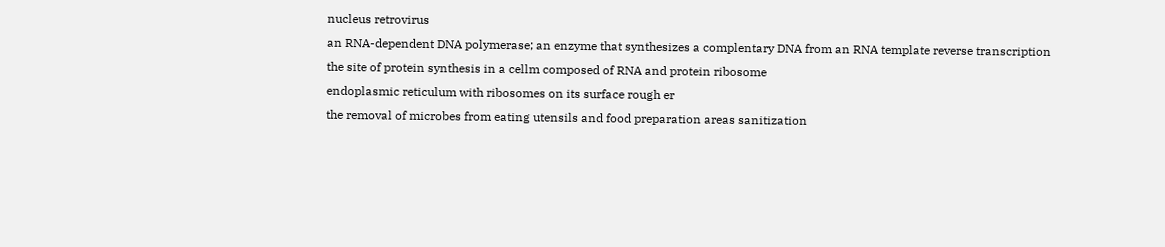nucleus retrovirus
an RNA-dependent DNA polymerase; an enzyme that synthesizes a complentary DNA from an RNA template reverse transcription
the site of protein synthesis in a cellm composed of RNA and protein ribosome
endoplasmic reticulum with ribosomes on its surface rough er
the removal of microbes from eating utensils and food preparation areas sanitization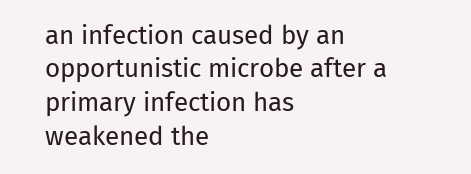an infection caused by an opportunistic microbe after a primary infection has weakened the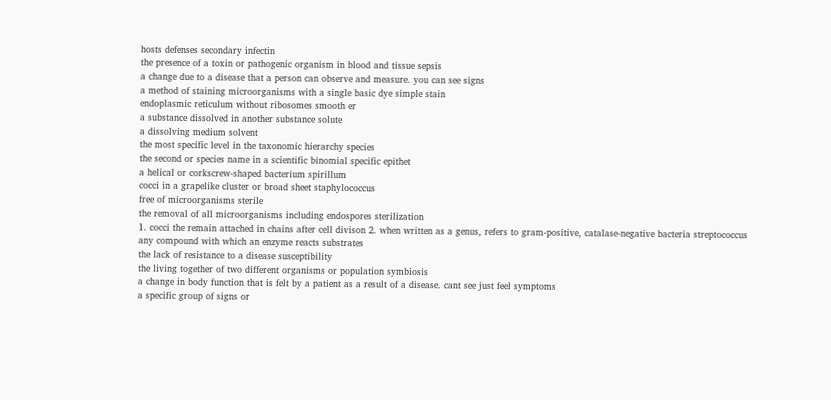hosts defenses secondary infectin
the presence of a toxin or pathogenic organism in blood and tissue sepsis
a change due to a disease that a person can observe and measure. you can see signs
a method of staining microorganisms with a single basic dye simple stain
endoplasmic reticulum without ribosomes smooth er
a substance dissolved in another substance solute
a dissolving medium solvent
the most specific level in the taxonomic hierarchy species
the second or species name in a scientific binomial specific epithet
a helical or corkscrew-shaped bacterium spirillum
cocci in a grapelike cluster or broad sheet staphylococcus
free of microorganisms sterile
the removal of all microorganisms including endospores sterilization
1. cocci the remain attached in chains after cell divison 2. when written as a genus, refers to gram-positive, catalase-negative bacteria streptococcus
any compound with which an enzyme reacts substrates
the lack of resistance to a disease susceptibility
the living together of two different organisms or population symbiosis
a change in body function that is felt by a patient as a result of a disease. cant see just feel symptoms
a specific group of signs or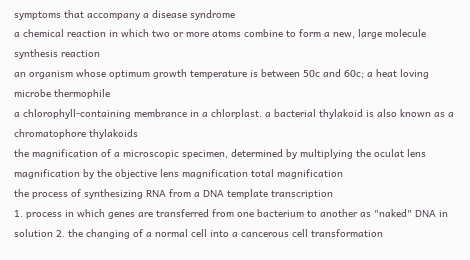symptoms that accompany a disease syndrome
a chemical reaction in which two or more atoms combine to form a new, large molecule synthesis reaction
an organism whose optimum growth temperature is between 50c and 60c; a heat loving microbe thermophile
a chlorophyll-containing membrance in a chlorplast. a bacterial thylakoid is also known as a chromatophore thylakoids
the magnification of a microscopic specimen, determined by multiplying the oculat lens magnification by the objective lens magnification total magnification
the process of synthesizing RNA from a DNA template transcription
1. process in which genes are transferred from one bacterium to another as "naked" DNA in solution 2. the changing of a normal cell into a cancerous cell transformation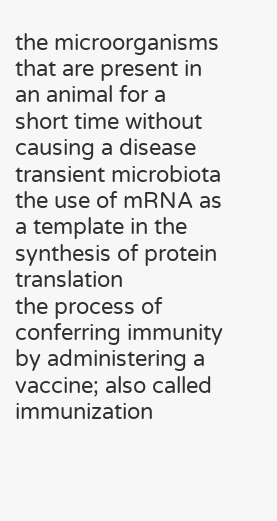the microorganisms that are present in an animal for a short time without causing a disease transient microbiota
the use of mRNA as a template in the synthesis of protein translation
the process of conferring immunity by administering a vaccine; also called immunization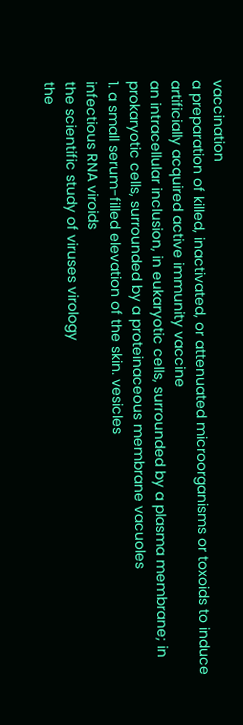vaccination
a preparation of killed, inactivated, or attenuated microorganisms or toxoids to induce artificially acquired active immunity vaccine
an intracellular inclusion, in eukaryotic cells, surrounded by a plasma membrane; in prokaryotic cells, surrounded by a proteinaceous membrane vacuoles
1. a small serum-filled elevation of the skin. vesicles
infectious RNA viroids
the scientific study of viruses virology
the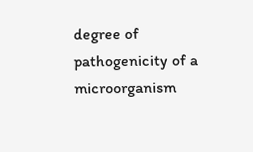degree of pathogenicity of a microorganism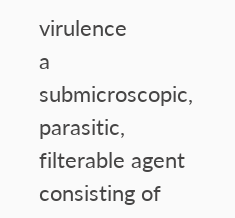virulence
a submicroscopic, parasitic, filterable agent consisting of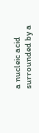a nucleic acid surrounded by a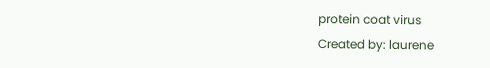protein coat virus
Created by: laurene